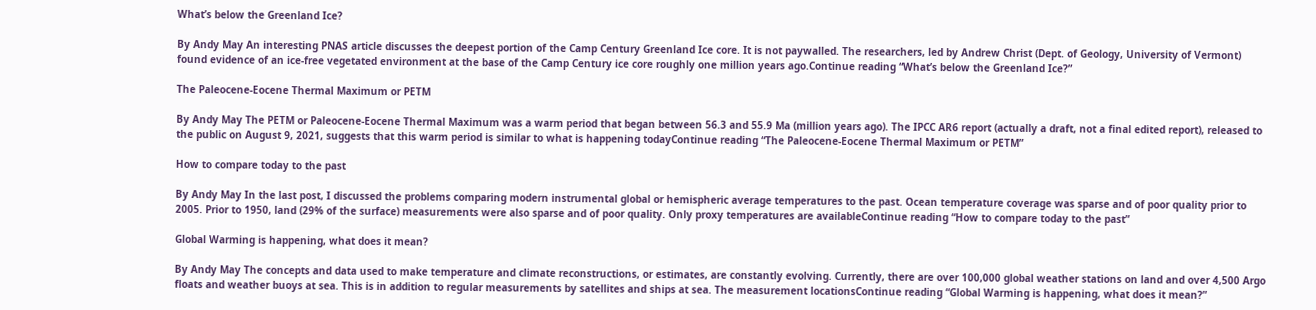What’s below the Greenland Ice?

By Andy May An interesting PNAS article discusses the deepest portion of the Camp Century Greenland Ice core. It is not paywalled. The researchers, led by Andrew Christ (Dept. of Geology, University of Vermont) found evidence of an ice-free vegetated environment at the base of the Camp Century ice core roughly one million years ago.Continue reading “What’s below the Greenland Ice?”

The Paleocene-Eocene Thermal Maximum or PETM

By Andy May The PETM or Paleocene-Eocene Thermal Maximum was a warm period that began between 56.3 and 55.9 Ma (million years ago). The IPCC AR6 report (actually a draft, not a final edited report), released to the public on August 9, 2021, suggests that this warm period is similar to what is happening todayContinue reading “The Paleocene-Eocene Thermal Maximum or PETM”

How to compare today to the past

By Andy May In the last post, I discussed the problems comparing modern instrumental global or hemispheric average temperatures to the past. Ocean temperature coverage was sparse and of poor quality prior to 2005. Prior to 1950, land (29% of the surface) measurements were also sparse and of poor quality. Only proxy temperatures are availableContinue reading “How to compare today to the past”

Global Warming is happening, what does it mean?

By Andy May The concepts and data used to make temperature and climate reconstructions, or estimates, are constantly evolving. Currently, there are over 100,000 global weather stations on land and over 4,500 Argo floats and weather buoys at sea. This is in addition to regular measurements by satellites and ships at sea. The measurement locationsContinue reading “Global Warming is happening, what does it mean?”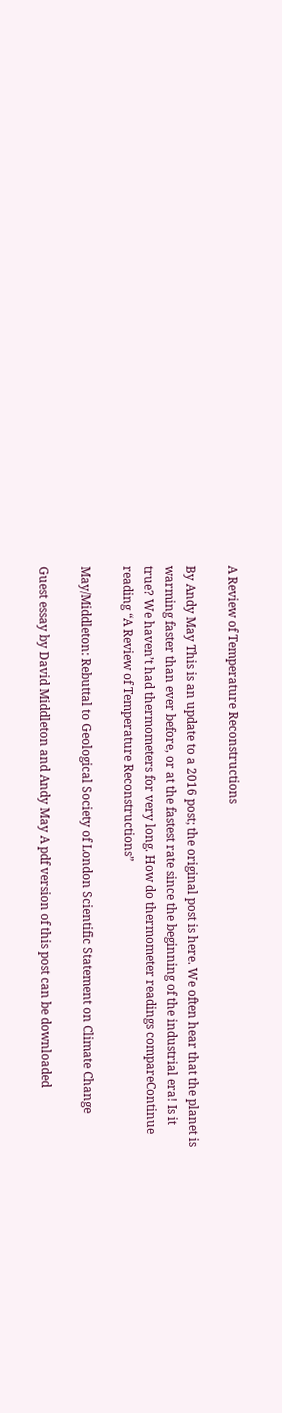A Review of Temperature Reconstructions

By Andy May This is an update to a 2016 post; the original post is here. We often hear that the planet is warming faster than ever before, or at the fastest rate since the beginning of the industrial era! Is it true? We haven’t had thermometers for very long. How do thermometer readings compareContinue reading “A Review of Temperature Reconstructions”

May/Middleton: Rebuttal to Geological Society of London Scientific Statement on Climate Change

Guest essay by David Middleton and Andy May A pdf version of this post can be downloaded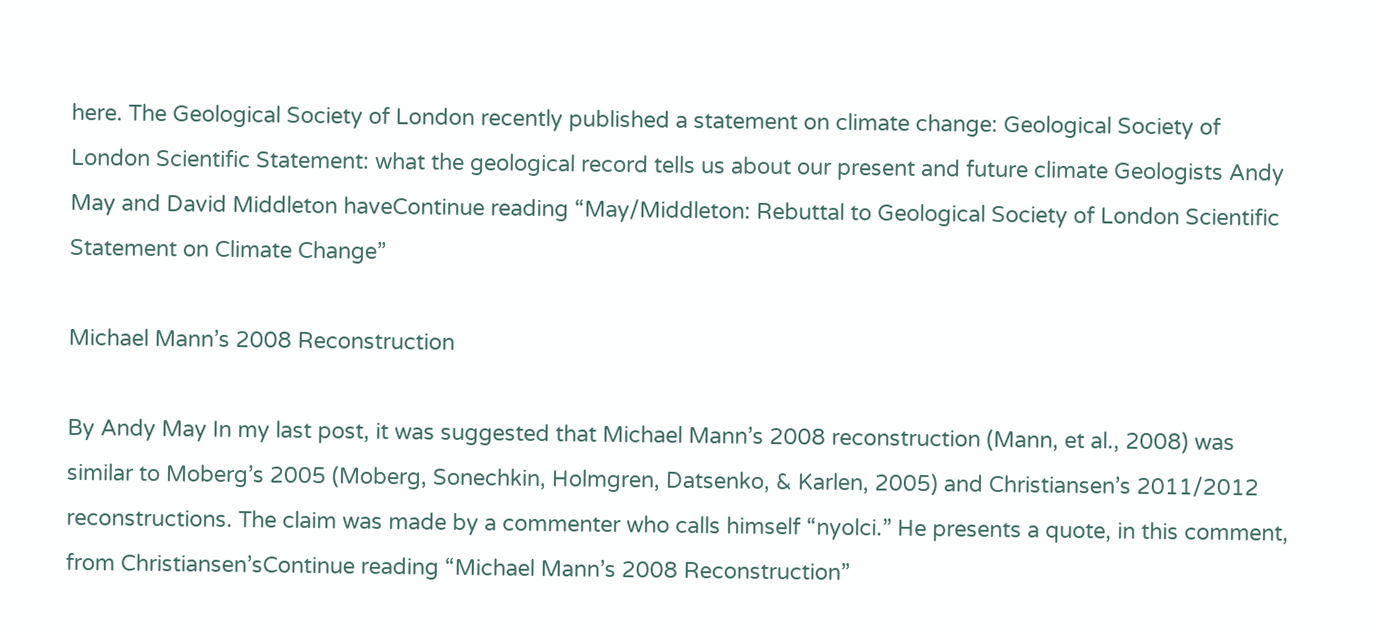here. The Geological Society of London recently published a statement on climate change: Geological Society of London Scientific Statement: what the geological record tells us about our present and future climate Geologists Andy May and David Middleton haveContinue reading “May/Middleton: Rebuttal to Geological Society of London Scientific Statement on Climate Change”

Michael Mann’s 2008 Reconstruction

By Andy May In my last post, it was suggested that Michael Mann’s 2008 reconstruction (Mann, et al., 2008) was similar to Moberg’s 2005 (Moberg, Sonechkin, Holmgren, Datsenko, & Karlen, 2005) and Christiansen’s 2011/2012 reconstructions. The claim was made by a commenter who calls himself “nyolci.” He presents a quote, in this comment, from Christiansen’sContinue reading “Michael Mann’s 2008 Reconstruction”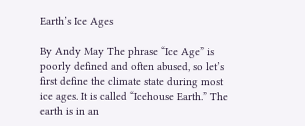Earth’s Ice Ages

By Andy May The phrase “Ice Age” is poorly defined and often abused, so let’s first define the climate state during most ice ages. It is called “Icehouse Earth.” The earth is in an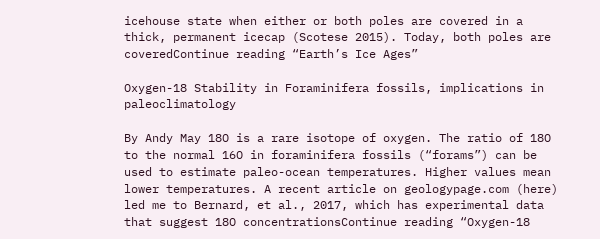icehouse state when either or both poles are covered in a thick, permanent icecap (Scotese 2015). Today, both poles are coveredContinue reading “Earth’s Ice Ages”

Oxygen-18 Stability in Foraminifera fossils, implications in paleoclimatology

By Andy May 18O is a rare isotope of oxygen. The ratio of 18O to the normal 16O in foraminifera fossils (“forams”) can be used to estimate paleo-ocean temperatures. Higher values mean lower temperatures. A recent article on geologypage.com (here) led me to Bernard, et al., 2017, which has experimental data that suggest 18O concentrationsContinue reading “Oxygen-18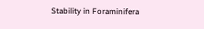Stability in Foraminifera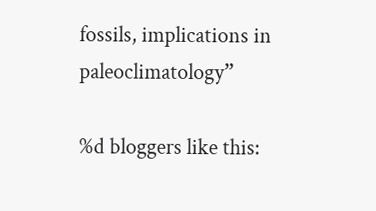fossils, implications in paleoclimatology”

%d bloggers like this: